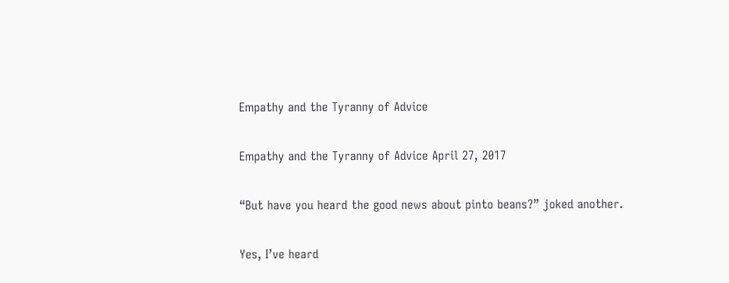Empathy and the Tyranny of Advice

Empathy and the Tyranny of Advice April 27, 2017

“But have you heard the good news about pinto beans?” joked another.

Yes, I’ve heard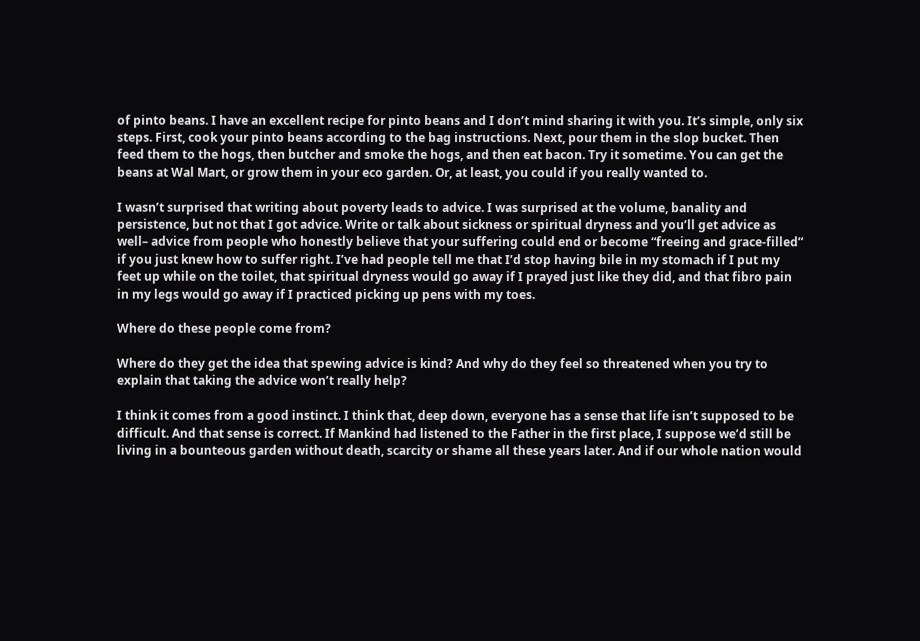of pinto beans. I have an excellent recipe for pinto beans and I don’t mind sharing it with you. It’s simple, only six steps. First, cook your pinto beans according to the bag instructions. Next, pour them in the slop bucket. Then feed them to the hogs, then butcher and smoke the hogs, and then eat bacon. Try it sometime. You can get the beans at Wal Mart, or grow them in your eco garden. Or, at least, you could if you really wanted to.

I wasn’t surprised that writing about poverty leads to advice. I was surprised at the volume, banality and persistence, but not that I got advice. Write or talk about sickness or spiritual dryness and you’ll get advice as well– advice from people who honestly believe that your suffering could end or become “freeing and grace-filled” if you just knew how to suffer right. I’ve had people tell me that I’d stop having bile in my stomach if I put my feet up while on the toilet, that spiritual dryness would go away if I prayed just like they did, and that fibro pain in my legs would go away if I practiced picking up pens with my toes.

Where do these people come from?

Where do they get the idea that spewing advice is kind? And why do they feel so threatened when you try to explain that taking the advice won’t really help?

I think it comes from a good instinct. I think that, deep down, everyone has a sense that life isn’t supposed to be difficult. And that sense is correct. If Mankind had listened to the Father in the first place, I suppose we’d still be living in a bounteous garden without death, scarcity or shame all these years later. And if our whole nation would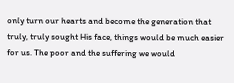only turn our hearts and become the generation that truly, truly sought His face, things would be much easier for us. The poor and the suffering we would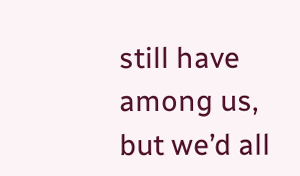still have among us, but we’d all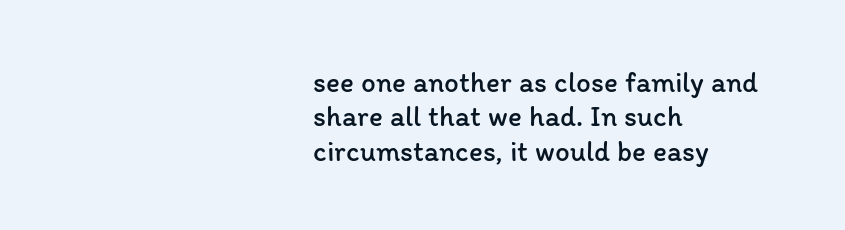see one another as close family and share all that we had. In such circumstances, it would be easy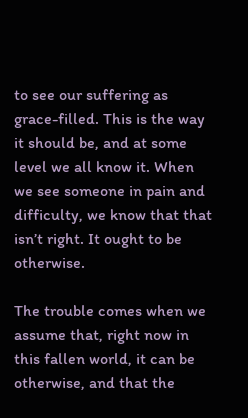to see our suffering as grace-filled. This is the way it should be, and at some level we all know it. When we see someone in pain and difficulty, we know that that isn’t right. It ought to be otherwise.

The trouble comes when we assume that, right now in this fallen world, it can be otherwise, and that the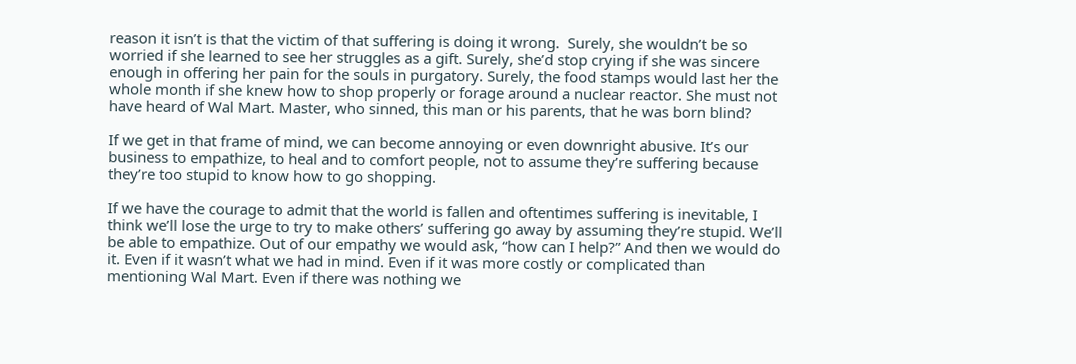reason it isn’t is that the victim of that suffering is doing it wrong.  Surely, she wouldn’t be so worried if she learned to see her struggles as a gift. Surely, she’d stop crying if she was sincere enough in offering her pain for the souls in purgatory. Surely, the food stamps would last her the whole month if she knew how to shop properly or forage around a nuclear reactor. She must not have heard of Wal Mart. Master, who sinned, this man or his parents, that he was born blind?

If we get in that frame of mind, we can become annoying or even downright abusive. It’s our business to empathize, to heal and to comfort people, not to assume they’re suffering because they’re too stupid to know how to go shopping.

If we have the courage to admit that the world is fallen and oftentimes suffering is inevitable, I think we’ll lose the urge to try to make others’ suffering go away by assuming they’re stupid. We’ll be able to empathize. Out of our empathy we would ask, “how can I help?” And then we would do it. Even if it wasn’t what we had in mind. Even if it was more costly or complicated than mentioning Wal Mart. Even if there was nothing we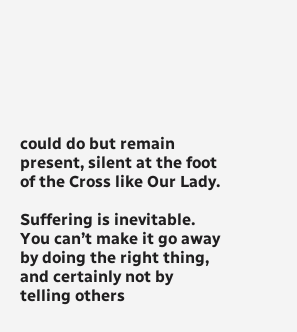could do but remain present, silent at the foot of the Cross like Our Lady.

Suffering is inevitable. You can’t make it go away by doing the right thing, and certainly not by telling others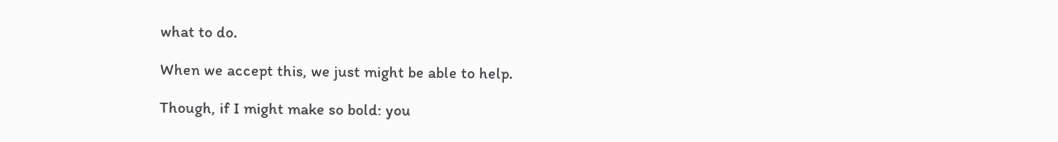what to do.

When we accept this, we just might be able to help.

Though, if I might make so bold: you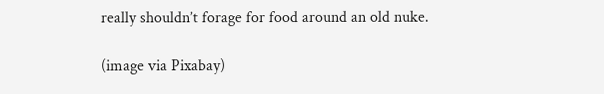really shouldn’t forage for food around an old nuke.

(image via Pixabay)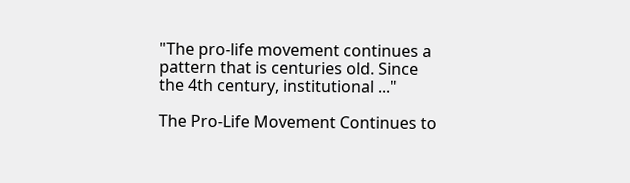"The pro-life movement continues a pattern that is centuries old. Since the 4th century, institutional ..."

The Pro-Life Movement Continues to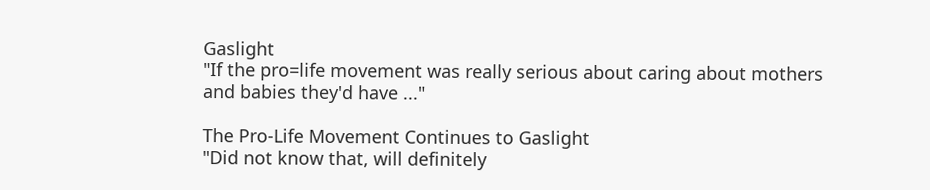Gaslight
"If the pro=life movement was really serious about caring about mothers and babies they'd have ..."

The Pro-Life Movement Continues to Gaslight
"Did not know that, will definitely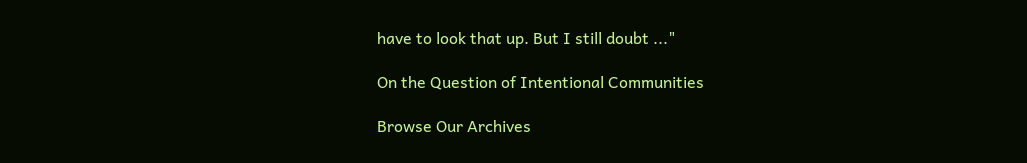have to look that up. But I still doubt ..."

On the Question of Intentional Communities

Browse Our Archives